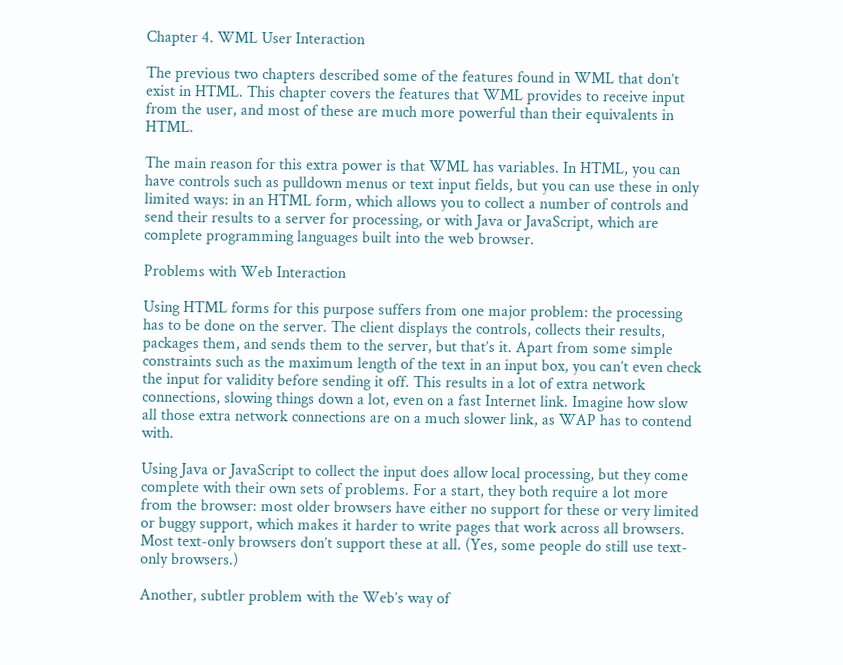Chapter 4. WML User Interaction

The previous two chapters described some of the features found in WML that don’t exist in HTML. This chapter covers the features that WML provides to receive input from the user, and most of these are much more powerful than their equivalents in HTML.

The main reason for this extra power is that WML has variables. In HTML, you can have controls such as pulldown menus or text input fields, but you can use these in only limited ways: in an HTML form, which allows you to collect a number of controls and send their results to a server for processing, or with Java or JavaScript, which are complete programming languages built into the web browser.

Problems with Web Interaction

Using HTML forms for this purpose suffers from one major problem: the processing has to be done on the server. The client displays the controls, collects their results, packages them, and sends them to the server, but that’s it. Apart from some simple constraints such as the maximum length of the text in an input box, you can’t even check the input for validity before sending it off. This results in a lot of extra network connections, slowing things down a lot, even on a fast Internet link. Imagine how slow all those extra network connections are on a much slower link, as WAP has to contend with.

Using Java or JavaScript to collect the input does allow local processing, but they come complete with their own sets of problems. For a start, they both require a lot more from the browser: most older browsers have either no support for these or very limited or buggy support, which makes it harder to write pages that work across all browsers. Most text-only browsers don’t support these at all. (Yes, some people do still use text-only browsers.)

Another, subtler problem with the Web’s way of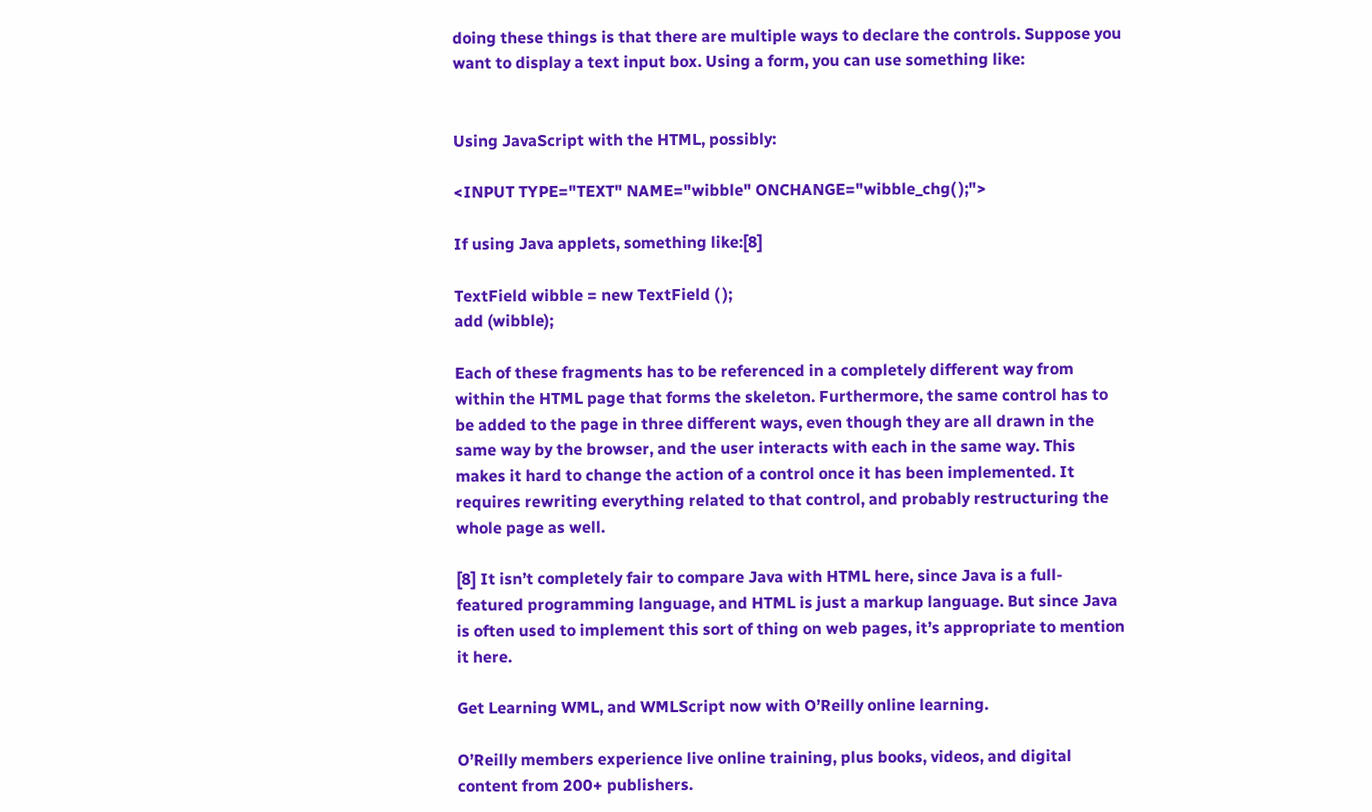doing these things is that there are multiple ways to declare the controls. Suppose you want to display a text input box. Using a form, you can use something like:


Using JavaScript with the HTML, possibly:

<INPUT TYPE="TEXT" NAME="wibble" ONCHANGE="wibble_chg( );">

If using Java applets, something like:[8]

TextField wibble = new TextField ( );
add (wibble);

Each of these fragments has to be referenced in a completely different way from within the HTML page that forms the skeleton. Furthermore, the same control has to be added to the page in three different ways, even though they are all drawn in the same way by the browser, and the user interacts with each in the same way. This makes it hard to change the action of a control once it has been implemented. It requires rewriting everything related to that control, and probably restructuring the whole page as well.

[8] It isn’t completely fair to compare Java with HTML here, since Java is a full-featured programming language, and HTML is just a markup language. But since Java is often used to implement this sort of thing on web pages, it’s appropriate to mention it here.

Get Learning WML, and WMLScript now with O’Reilly online learning.

O’Reilly members experience live online training, plus books, videos, and digital content from 200+ publishers.